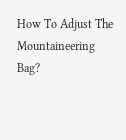How To Adjust The Mountaineering Bag?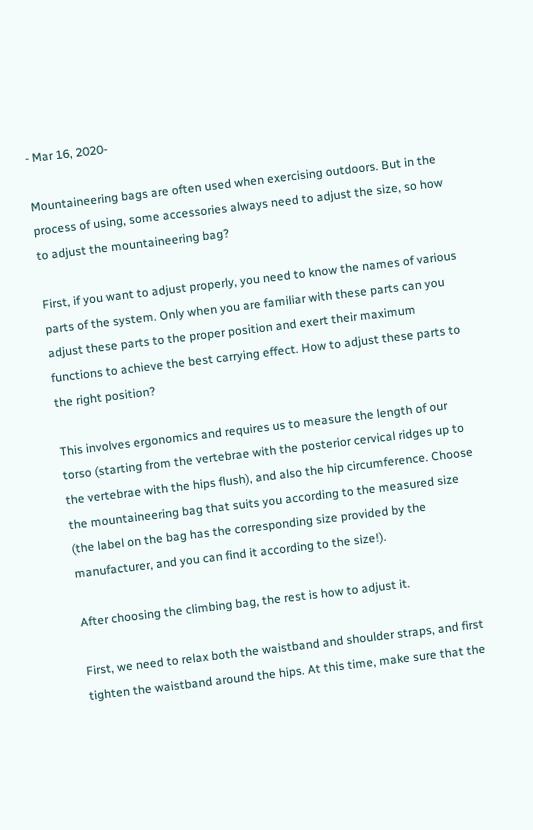- Mar 16, 2020-

Mountaineering bags are often used when exercising outdoors. But in the process of using, some accessories always need to adjust the size, so how to adjust the mountaineering bag?

First, if you want to adjust properly, you need to know the names of various parts of the system. Only when you are familiar with these parts can you adjust these parts to the proper position and exert their maximum functions to achieve the best carrying effect. How to adjust these parts to the right position?

This involves ergonomics and requires us to measure the length of our torso (starting from the vertebrae with the posterior cervical ridges up to the vertebrae with the hips flush), and also the hip circumference. Choose the mountaineering bag that suits you according to the measured size (the label on the bag has the corresponding size provided by the manufacturer, and you can find it according to the size!).

After choosing the climbing bag, the rest is how to adjust it.

First, we need to relax both the waistband and shoulder straps, and first tighten the waistband around the hips. At this time, make sure that the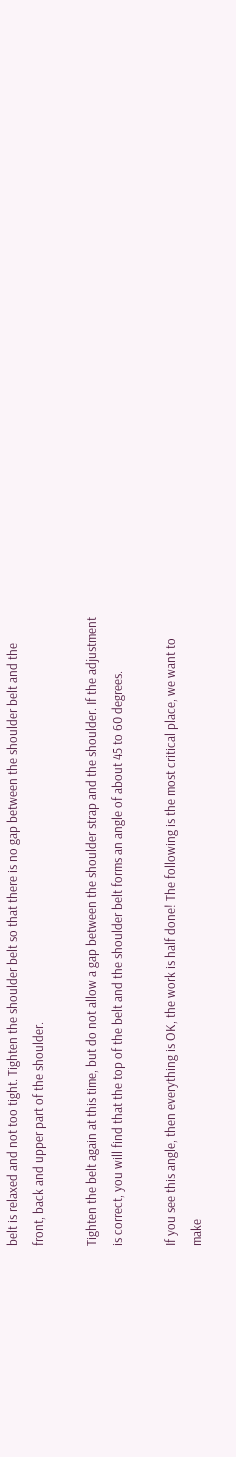belt is relaxed and not too tight. Tighten the shoulder belt so that there is no gap between the shoulder belt and the front, back and upper part of the shoulder.

Tighten the belt again at this time, but do not allow a gap between the shoulder strap and the shoulder. If the adjustment is correct, you will find that the top of the belt and the shoulder belt forms an angle of about 45 to 60 degrees.

If you see this angle, then everything is OK, the work is half done! The following is the most critical place, we want to make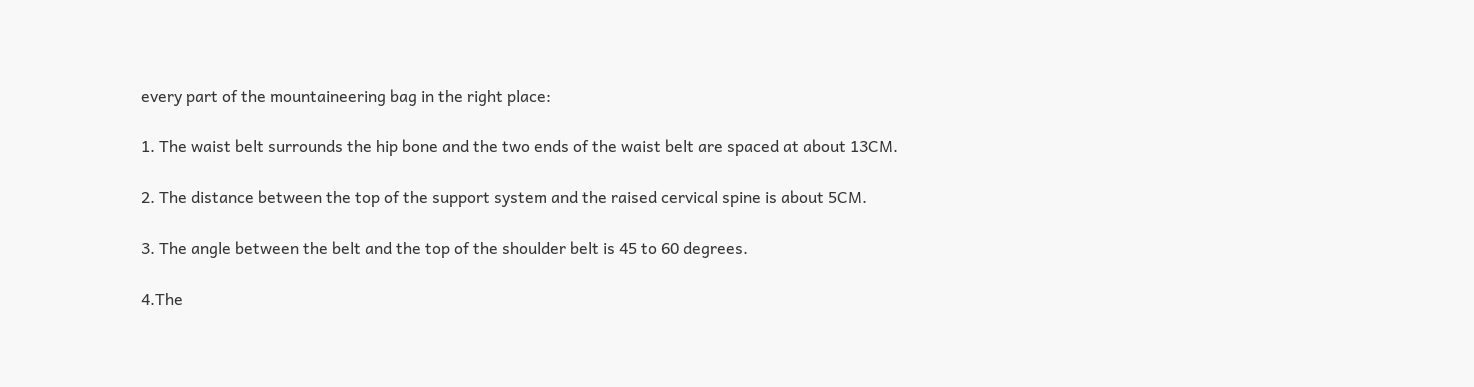every part of the mountaineering bag in the right place:

1. The waist belt surrounds the hip bone and the two ends of the waist belt are spaced at about 13CM.

2. The distance between the top of the support system and the raised cervical spine is about 5CM.

3. The angle between the belt and the top of the shoulder belt is 45 to 60 degrees.

4.The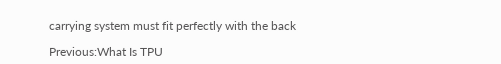carrying system must fit perfectly with the back

Previous:What Is TPU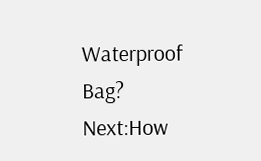Waterproof Bag? Next:How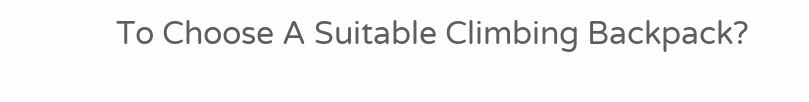To Choose A Suitable Climbing Backpack?